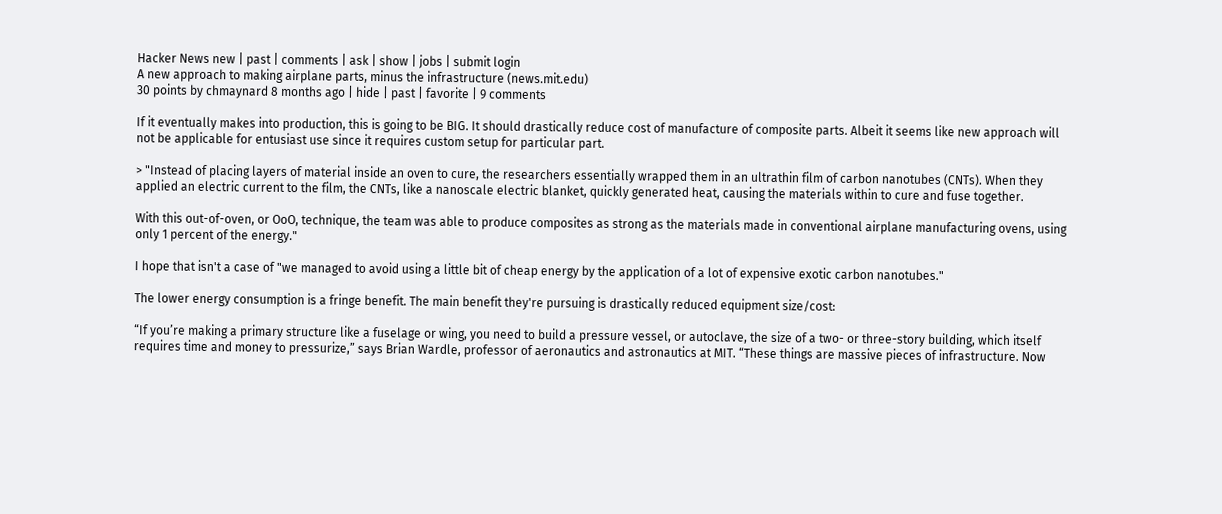Hacker News new | past | comments | ask | show | jobs | submit login
A new approach to making airplane parts, minus the infrastructure (news.mit.edu)
30 points by chmaynard 8 months ago | hide | past | favorite | 9 comments

If it eventually makes into production, this is going to be BIG. It should drastically reduce cost of manufacture of composite parts. Albeit it seems like new approach will not be applicable for entusiast use since it requires custom setup for particular part.

> "Instead of placing layers of material inside an oven to cure, the researchers essentially wrapped them in an ultrathin film of carbon nanotubes (CNTs). When they applied an electric current to the film, the CNTs, like a nanoscale electric blanket, quickly generated heat, causing the materials within to cure and fuse together.

With this out-of-oven, or OoO, technique, the team was able to produce composites as strong as the materials made in conventional airplane manufacturing ovens, using only 1 percent of the energy."

I hope that isn't a case of "we managed to avoid using a little bit of cheap energy by the application of a lot of expensive exotic carbon nanotubes."

The lower energy consumption is a fringe benefit. The main benefit they're pursuing is drastically reduced equipment size/cost:

“If you’re making a primary structure like a fuselage or wing, you need to build a pressure vessel, or autoclave, the size of a two- or three-story building, which itself requires time and money to pressurize,” says Brian Wardle, professor of aeronautics and astronautics at MIT. “These things are massive pieces of infrastructure. Now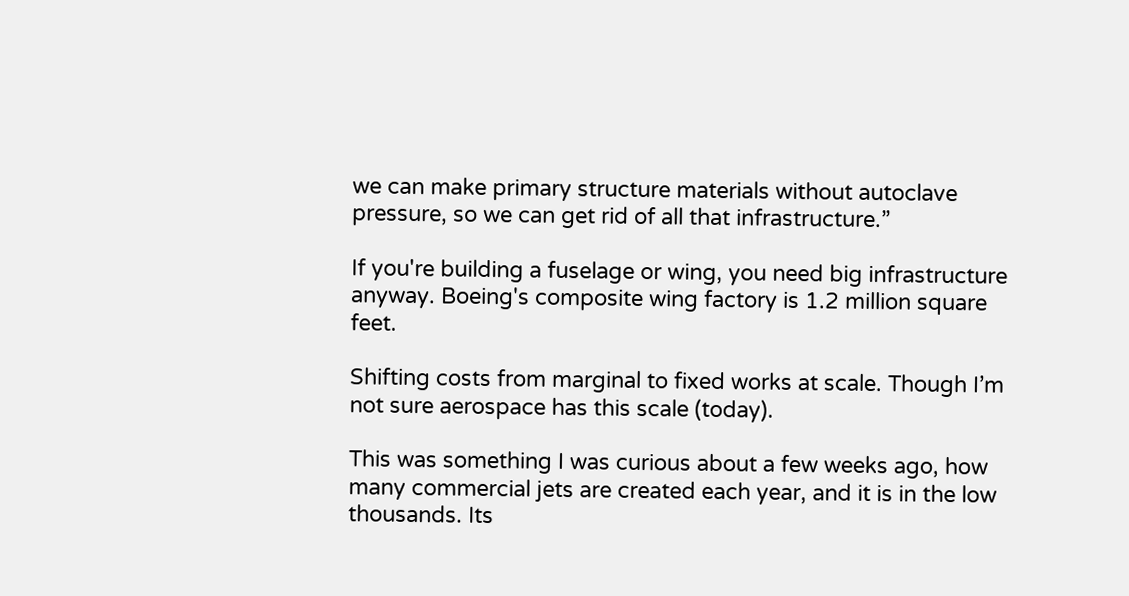we can make primary structure materials without autoclave pressure, so we can get rid of all that infrastructure.”

If you're building a fuselage or wing, you need big infrastructure anyway. Boeing's composite wing factory is 1.2 million square feet.

Shifting costs from marginal to fixed works at scale. Though I’m not sure aerospace has this scale (today).

This was something I was curious about a few weeks ago, how many commercial jets are created each year, and it is in the low thousands. Its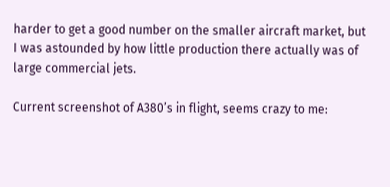harder to get a good number on the smaller aircraft market, but I was astounded by how little production there actually was of large commercial jets.

Current screenshot of A380’s in flight, seems crazy to me: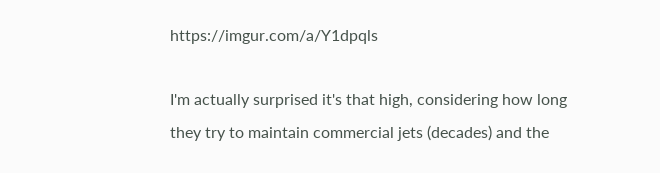https://imgur.com/a/Y1dpqls

I'm actually surprised it's that high, considering how long they try to maintain commercial jets (decades) and the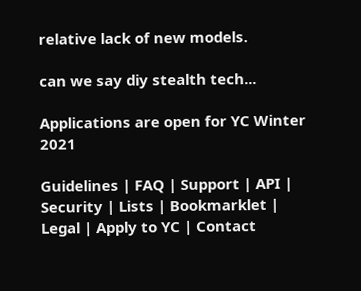relative lack of new models.

can we say diy stealth tech...

Applications are open for YC Winter 2021

Guidelines | FAQ | Support | API | Security | Lists | Bookmarklet | Legal | Apply to YC | Contact